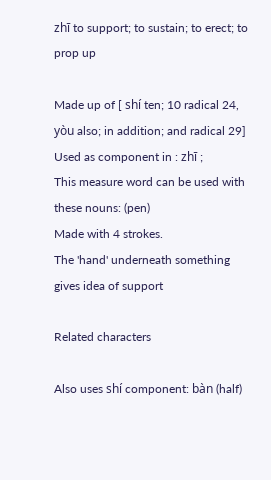zhī to support; to sustain; to erect; to prop up

Made up of [ shí ten; 10 radical 24, yòu also; in addition; and radical 29]
Used as component in : zhī ;
This measure word can be used with these nouns: (pen)
Made with 4 strokes.
The 'hand' underneath something gives idea of support

Related characters

Also uses shí component: bàn (half)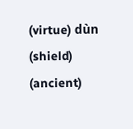(virtue) dùn (shield) (ancient)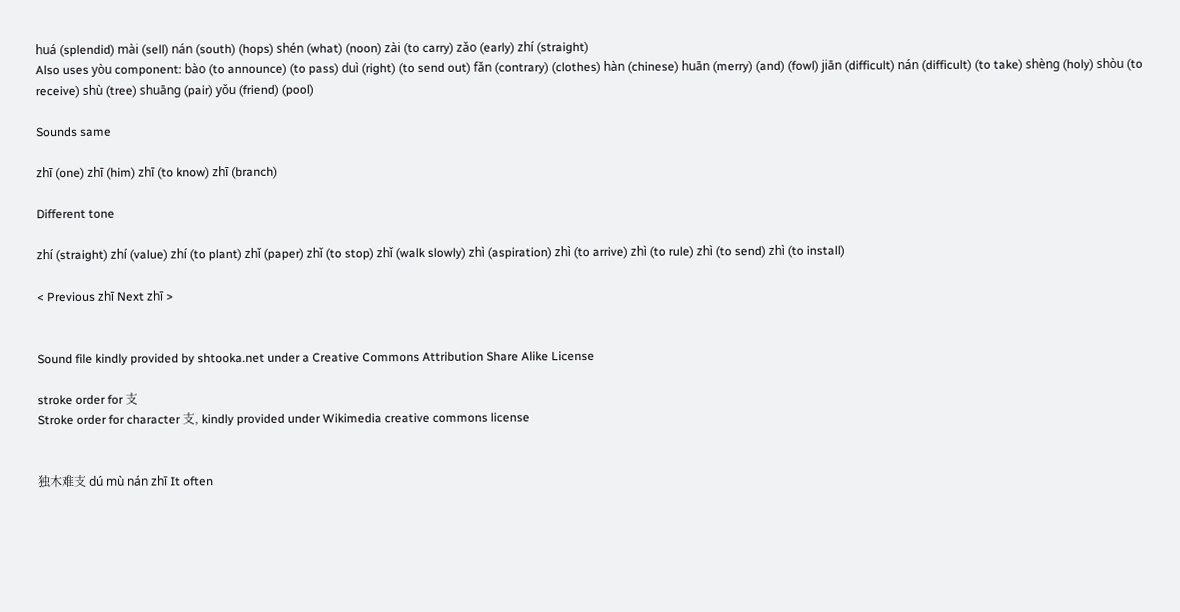huá (splendid) mài (sell) nán (south) (hops) shén (what) (noon) zài (to carry) zǎo (early) zhí (straight)
Also uses yòu component: bào (to announce) (to pass) duì (right) (to send out) fǎn (contrary) (clothes) hàn (chinese) huān (merry) (and) (fowl) jiān (difficult) nán (difficult) (to take) shèng (holy) shòu (to receive) shù (tree) shuāng (pair) yǒu (friend) (pool)

Sounds same

zhī (one) zhī (him) zhī (to know) zhī (branch)

Different tone

zhí (straight) zhí (value) zhí (to plant) zhǐ (paper) zhǐ (to stop) zhǐ (walk slowly) zhì (aspiration) zhì (to arrive) zhì (to rule) zhì (to send) zhì (to install)

< Previous zhī Next zhī >


Sound file kindly provided by shtooka.net under a Creative Commons Attribution Share Alike License

stroke order for 支
Stroke order for character 支, kindly provided under Wikimedia creative commons license


独木难支 dú mù nán zhī It often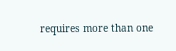requires more than one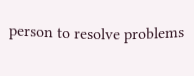person to resolve problems